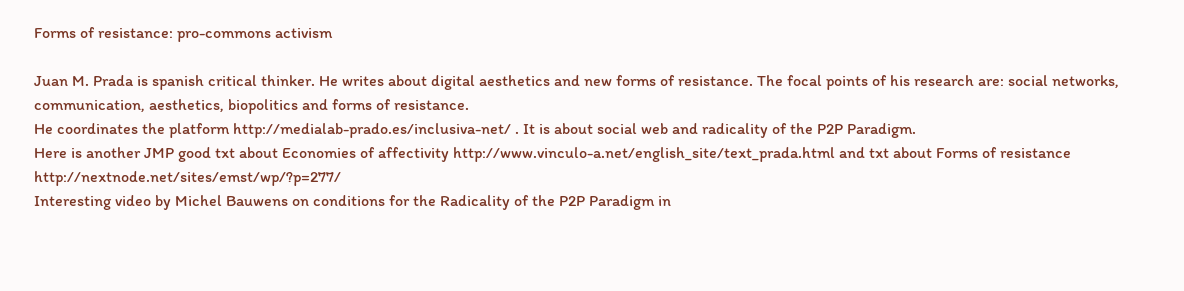Forms of resistance: pro-commons activism

Juan M. Prada is spanish critical thinker. He writes about digital aesthetics and new forms of resistance. The focal points of his research are: social networks, communication, aesthetics, biopolitics and forms of resistance.
He coordinates the platform http://medialab-prado.es/inclusiva-net/ . It is about social web and radicality of the P2P Paradigm.
Here is another JMP good txt about Economies of affectivity http://www.vinculo-a.net/english_site/text_prada.html and txt about Forms of resistance http://nextnode.net/sites/emst/wp/?p=277/
Interesting video by Michel Bauwens on conditions for the Radicality of the P2P Paradigm in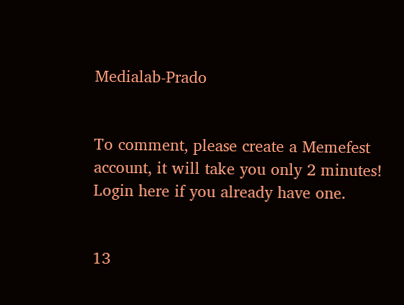Medialab-Prado


To comment, please create a Memefest account, it will take you only 2 minutes! Login here if you already have one.


13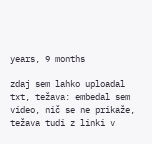years, 9 months

zdaj sem lahko uploadal txt, težava: embedal sem video, nič se ne prikaže, težava tudi z linki v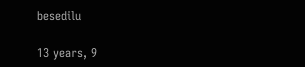besedilu

13 years, 9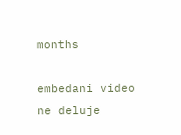months

embedani video ne deluje